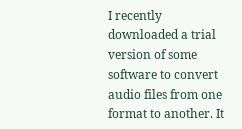I recently downloaded a trial version of some software to convert audio files from one format to another. It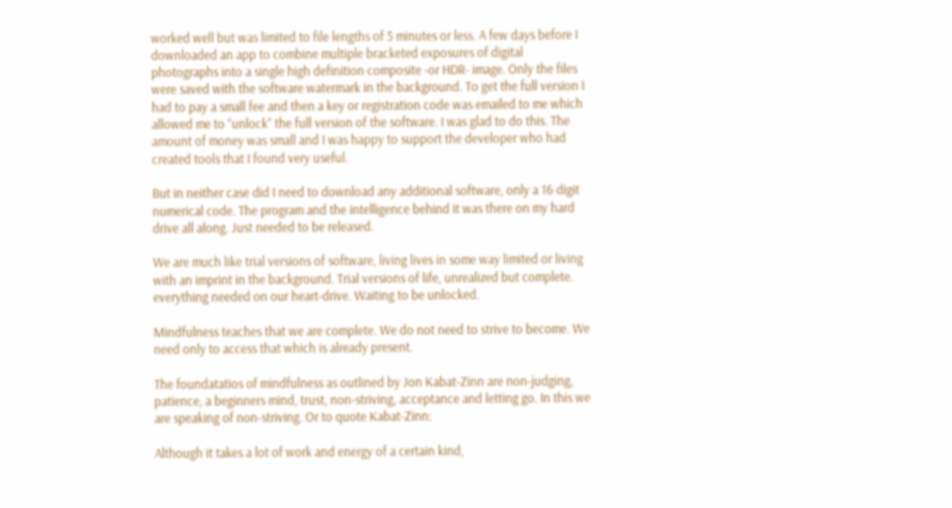worked well but was limited to file lengths of 5 minutes or less. A few days before I downloaded an app to combine multiple bracketed exposures of digital photographs into a single high definition composite -or HDR- image. Only the files were saved with the software watermark in the background. To get the full version I had to pay a small fee and then a key or registration code was emailed to me which allowed me to “unlock” the full version of the software. I was glad to do this. The amount of money was small and I was happy to support the developer who had created tools that I found very useful.

But in neither case did I need to download any additional software, only a 16 digit numerical code. The program and the intelligence behind it was there on my hard drive all along. Just needed to be released.

We are much like trial versions of software, living lives in some way limited or living with an imprint in the background. Trial versions of life, unrealized but complete. everything needed on our heart-drive. Waiting to be unlocked.

Mindfulness teaches that we are complete. We do not need to strive to become. We need only to access that which is already present.

The foundatatios of mindfulness as outlined by Jon Kabat-Zinn are non-judging, patience, a beginners mind, trust, non-striving, acceptance and letting go. In this we are speaking of non-striving. Or to quote Kabat-Zinn:

Although it takes a lot of work and energy of a certain kind,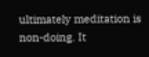ultimately meditation is non-doing. It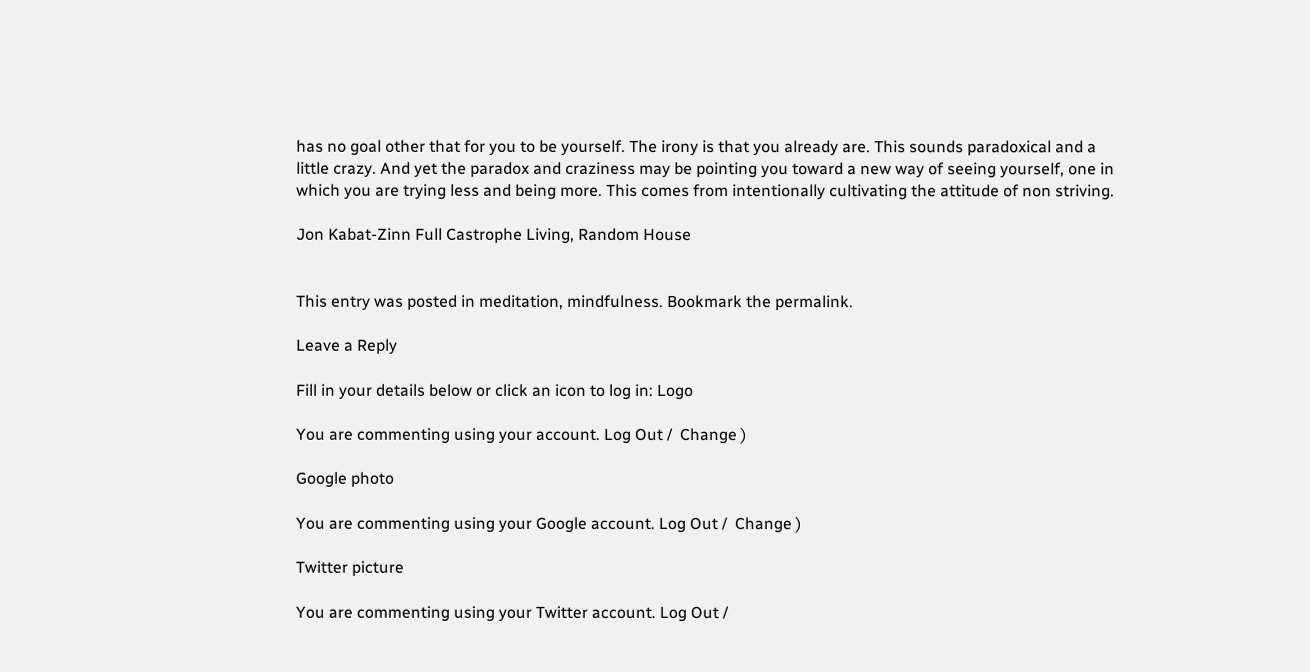has no goal other that for you to be yourself. The irony is that you already are. This sounds paradoxical and a little crazy. And yet the paradox and craziness may be pointing you toward a new way of seeing yourself, one in which you are trying less and being more. This comes from intentionally cultivating the attitude of non striving.

Jon Kabat-Zinn Full Castrophe Living, Random House


This entry was posted in meditation, mindfulness. Bookmark the permalink.

Leave a Reply

Fill in your details below or click an icon to log in: Logo

You are commenting using your account. Log Out /  Change )

Google photo

You are commenting using your Google account. Log Out /  Change )

Twitter picture

You are commenting using your Twitter account. Log Out /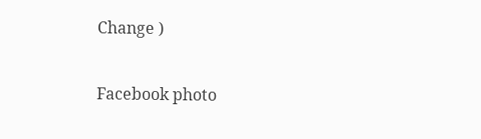Change )

Facebook photo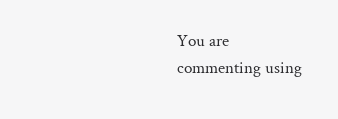You are commenting using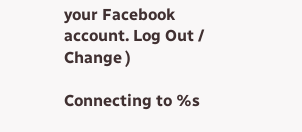your Facebook account. Log Out /  Change )

Connecting to %s